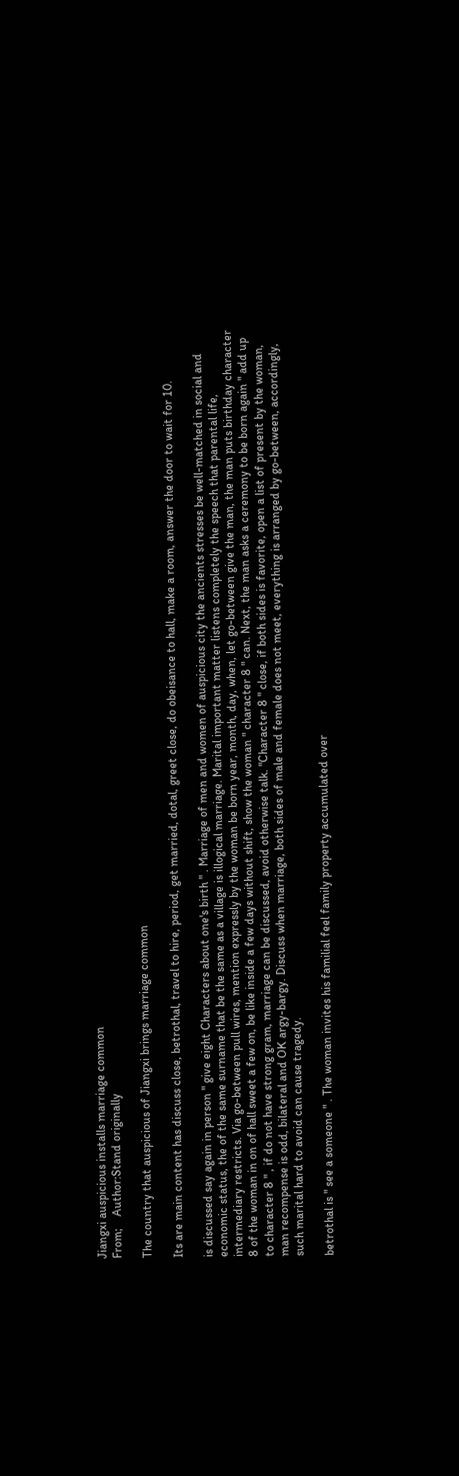Jiangxi auspicious installs marriage common
From;    Author:Stand originally

The country that auspicious of Jiangxi brings marriage common

Its are main content has discuss close, betrothal, travel to hire, period, get married, dotal, greet close, do obeisance to hall, make a room, answer the door to wait for 10.

is discussed say again in person " give eight Characters about one's birth " . Marriage of men and women of auspicious city the ancients stresses be well-matched in social and economic status, the of the same surname that be the same as a village is illogical marriage. Marital important matter listens completely the speech that parental life, intermediary restricts. Via go-between pull wires, mention expressly by the woman be born year, month, day, when, let go-between give the man, the man puts birthday character 8 of the woman in on of hall sweet a few on, be like inside a few days without shift, show the woman " character 8 " can. Next, the man asks a ceremony to be born again " add up to character 8 " , if do not have strong gram, marriage can be discussed, avoid otherwise talk. "Character 8 " close, if both sides is favorite, open a list of present by the woman, man recompense is odd, bilateral and OK argy-bargy. Discuss when marriage, both sides of male and female does not meet, everything is arranged by go-between, accordingly, such marital hard to avoid can cause tragedy.

betrothal is " see a someone " . The woman invites his familial feel family property accumulated over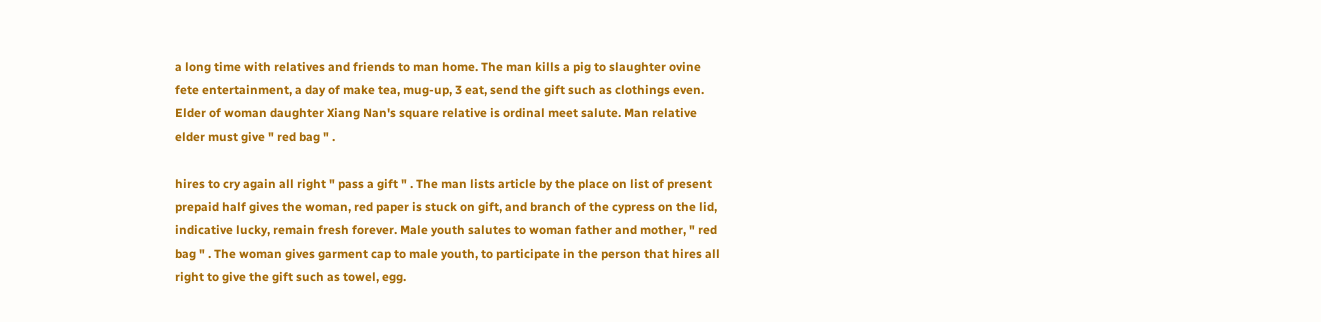a long time with relatives and friends to man home. The man kills a pig to slaughter ovine fete entertainment, a day of make tea, mug-up, 3 eat, send the gift such as clothings even. Elder of woman daughter Xiang Nan's square relative is ordinal meet salute. Man relative elder must give " red bag " .

hires to cry again all right " pass a gift " . The man lists article by the place on list of present prepaid half gives the woman, red paper is stuck on gift, and branch of the cypress on the lid, indicative lucky, remain fresh forever. Male youth salutes to woman father and mother, " red bag " . The woman gives garment cap to male youth, to participate in the person that hires all right to give the gift such as towel, egg.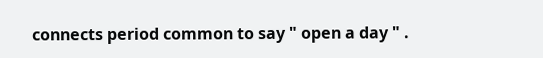connects period common to say " open a day " .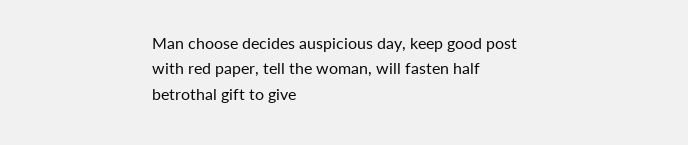Man choose decides auspicious day, keep good post with red paper, tell the woman, will fasten half betrothal gift to give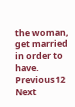the woman, get married in order to have.
Previous12 Next